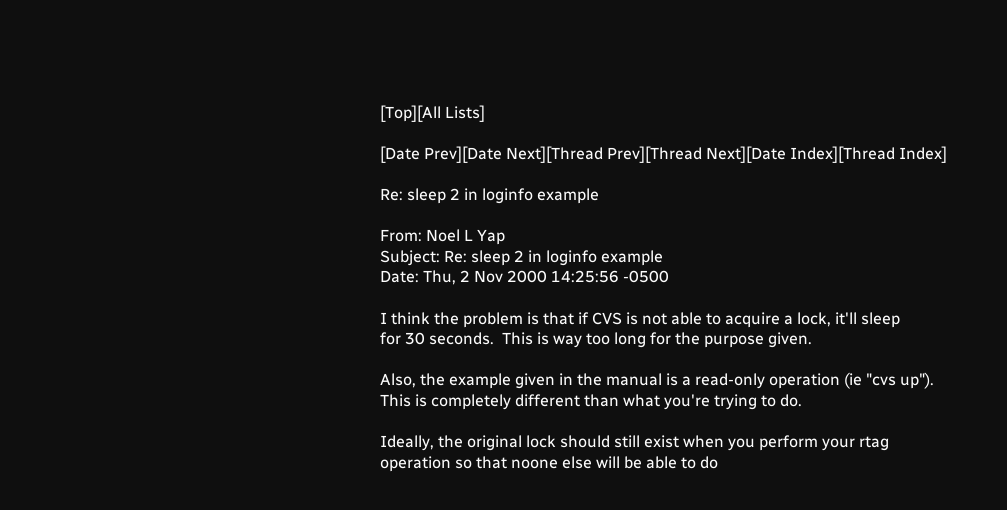[Top][All Lists]

[Date Prev][Date Next][Thread Prev][Thread Next][Date Index][Thread Index]

Re: sleep 2 in loginfo example

From: Noel L Yap
Subject: Re: sleep 2 in loginfo example
Date: Thu, 2 Nov 2000 14:25:56 -0500

I think the problem is that if CVS is not able to acquire a lock, it'll sleep
for 30 seconds.  This is way too long for the purpose given.

Also, the example given in the manual is a read-only operation (ie "cvs up").
This is completely different than what you're trying to do.

Ideally, the original lock should still exist when you perform your rtag
operation so that noone else will be able to do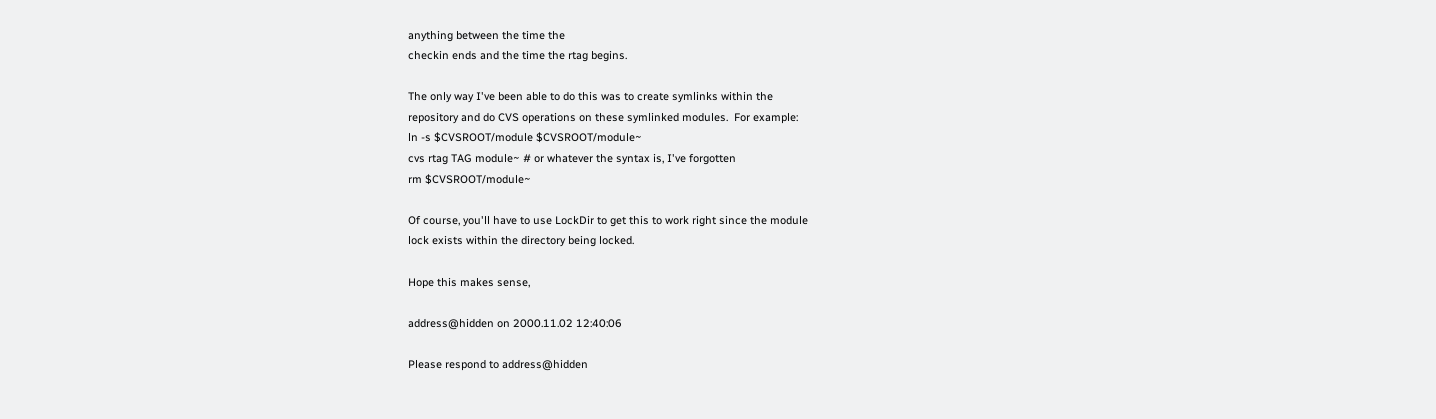anything between the time the
checkin ends and the time the rtag begins.

The only way I've been able to do this was to create symlinks within the
repository and do CVS operations on these symlinked modules.  For example:
ln -s $CVSROOT/module $CVSROOT/module~
cvs rtag TAG module~ # or whatever the syntax is, I've forgotten
rm $CVSROOT/module~

Of course, you'll have to use LockDir to get this to work right since the module
lock exists within the directory being locked.

Hope this makes sense,

address@hidden on 2000.11.02 12:40:06

Please respond to address@hidden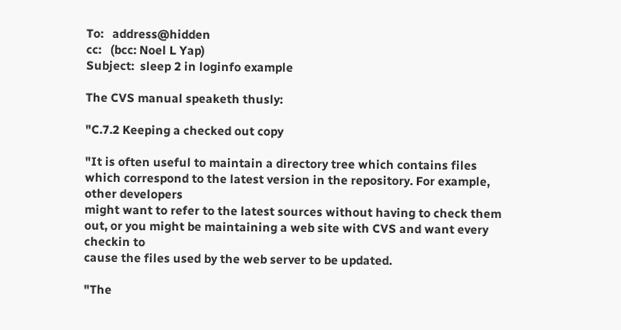To:   address@hidden
cc:   (bcc: Noel L Yap)
Subject:  sleep 2 in loginfo example

The CVS manual speaketh thusly:

"C.7.2 Keeping a checked out copy

"It is often useful to maintain a directory tree which contains files
which correspond to the latest version in the repository. For example,
other developers
might want to refer to the latest sources without having to check them
out, or you might be maintaining a web site with CVS and want every
checkin to
cause the files used by the web server to be updated.

"The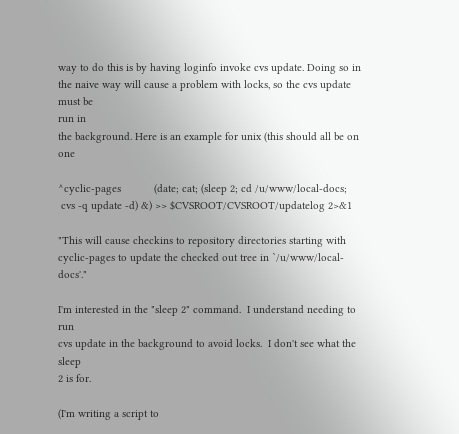way to do this is by having loginfo invoke cvs update. Doing so in
the naive way will cause a problem with locks, so the cvs update must be
run in
the background. Here is an example for unix (this should all be on one

^cyclic-pages           (date; cat; (sleep 2; cd /u/www/local-docs;
 cvs -q update -d) &) >> $CVSROOT/CVSROOT/updatelog 2>&1

"This will cause checkins to repository directories starting with
cyclic-pages to update the checked out tree in `/u/www/local-docs'."

I'm interested in the "sleep 2" command.  I understand needing to run
cvs update in the background to avoid locks.  I don't see what the sleep
2 is for.

(I'm writing a script to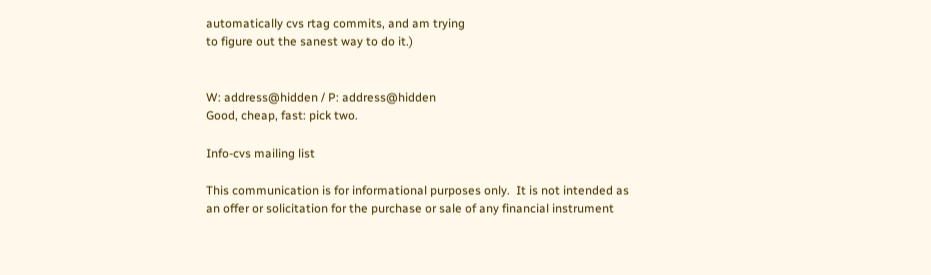automatically cvs rtag commits, and am trying
to figure out the sanest way to do it.)


W: address@hidden / P: address@hidden
Good, cheap, fast: pick two.

Info-cvs mailing list

This communication is for informational purposes only.  It is not intended as
an offer or solicitation for the purchase or sale of any financial instrument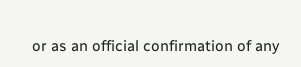or as an official confirmation of any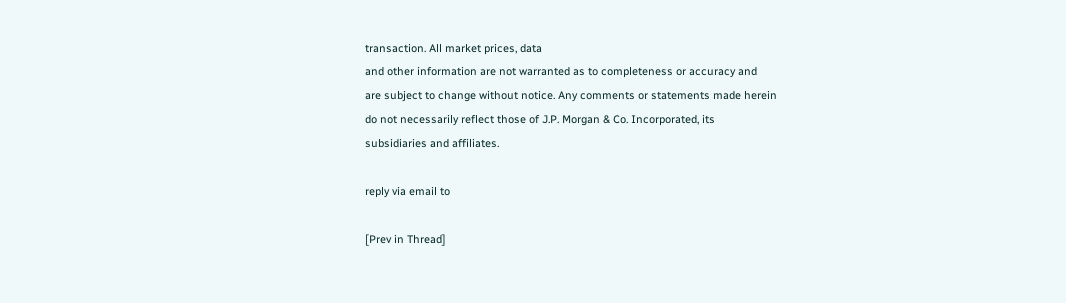transaction. All market prices, data
and other information are not warranted as to completeness or accuracy and
are subject to change without notice. Any comments or statements made herein
do not necessarily reflect those of J.P. Morgan & Co. Incorporated, its
subsidiaries and affiliates.

reply via email to

[Prev in Thread]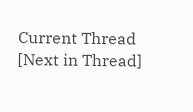Current Thread [Next in Thread]